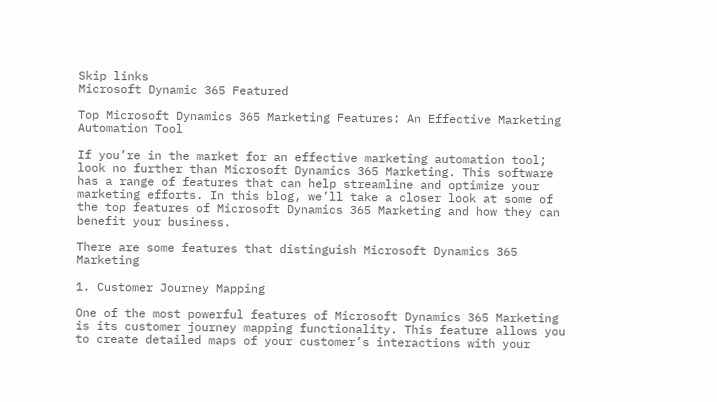Skip links
Microsoft Dynamic 365 Featured

Top Microsoft Dynamics 365 Marketing Features: An Effective Marketing Automation Tool

If you’re in the market for an effective marketing automation tool; look no further than Microsoft Dynamics 365 Marketing. This software has a range of features that can help streamline and optimize your marketing efforts. In this blog, we’ll take a closer look at some of the top features of Microsoft Dynamics 365 Marketing and how they can benefit your business.

There are some features that distinguish Microsoft Dynamics 365 Marketing

1. Customer Journey Mapping

One of the most powerful features of Microsoft Dynamics 365 Marketing is its customer journey mapping functionality. This feature allows you to create detailed maps of your customer’s interactions with your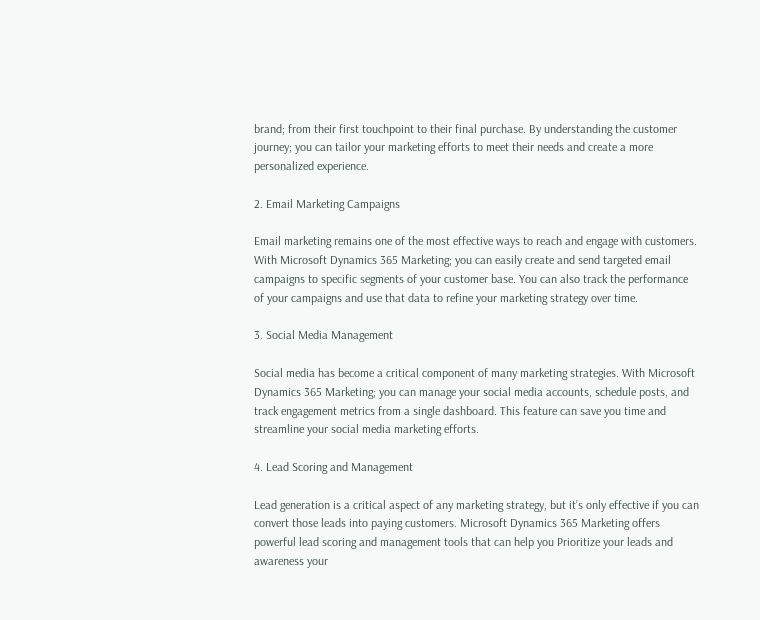brand; from their first touchpoint to their final purchase. By understanding the customer journey; you can tailor your marketing efforts to meet their needs and create a more personalized experience.

2. Email Marketing Campaigns

Email marketing remains one of the most effective ways to reach and engage with customers. With Microsoft Dynamics 365 Marketing; you can easily create and send targeted email campaigns to specific segments of your customer base. You can also track the performance of your campaigns and use that data to refine your marketing strategy over time.

3. Social Media Management

Social media has become a critical component of many marketing strategies. With Microsoft Dynamics 365 Marketing; you can manage your social media accounts, schedule posts, and track engagement metrics from a single dashboard. This feature can save you time and streamline your social media marketing efforts.

4. Lead Scoring and Management

Lead generation is a critical aspect of any marketing strategy, but it’s only effective if you can convert those leads into paying customers. Microsoft Dynamics 365 Marketing offers powerful lead scoring and management tools that can help you Prioritize your leads and awareness your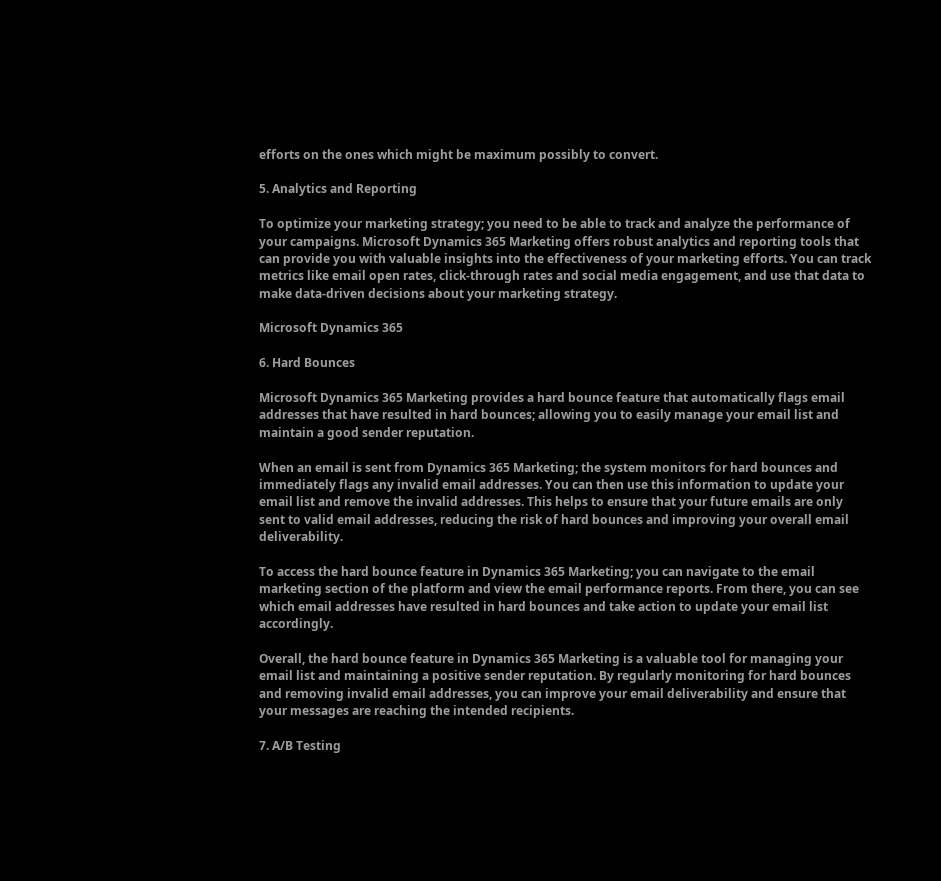efforts on the ones which might be maximum possibly to convert.

5. Analytics and Reporting

To optimize your marketing strategy; you need to be able to track and analyze the performance of your campaigns. Microsoft Dynamics 365 Marketing offers robust analytics and reporting tools that can provide you with valuable insights into the effectiveness of your marketing efforts. You can track metrics like email open rates, click-through rates and social media engagement, and use that data to make data-driven decisions about your marketing strategy.

Microsoft Dynamics 365

6. Hard Bounces

Microsoft Dynamics 365 Marketing provides a hard bounce feature that automatically flags email addresses that have resulted in hard bounces; allowing you to easily manage your email list and maintain a good sender reputation.

When an email is sent from Dynamics 365 Marketing; the system monitors for hard bounces and immediately flags any invalid email addresses. You can then use this information to update your email list and remove the invalid addresses. This helps to ensure that your future emails are only sent to valid email addresses, reducing the risk of hard bounces and improving your overall email deliverability.

To access the hard bounce feature in Dynamics 365 Marketing; you can navigate to the email marketing section of the platform and view the email performance reports. From there, you can see which email addresses have resulted in hard bounces and take action to update your email list accordingly.

Overall, the hard bounce feature in Dynamics 365 Marketing is a valuable tool for managing your email list and maintaining a positive sender reputation. By regularly monitoring for hard bounces and removing invalid email addresses, you can improve your email deliverability and ensure that your messages are reaching the intended recipients.

7. A/B Testing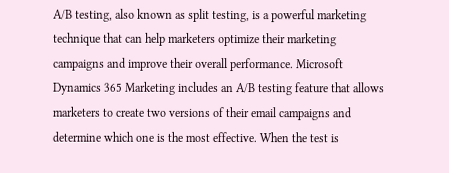A/B testing, also known as split testing, is a powerful marketing technique that can help marketers optimize their marketing campaigns and improve their overall performance. Microsoft Dynamics 365 Marketing includes an A/B testing feature that allows marketers to create two versions of their email campaigns and determine which one is the most effective. When the test is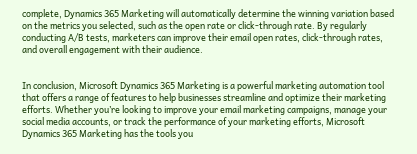complete, Dynamics 365 Marketing will automatically determine the winning variation based on the metrics you selected, such as the open rate or click-through rate. By regularly conducting A/B tests, marketers can improve their email open rates, click-through rates, and overall engagement with their audience.


In conclusion, Microsoft Dynamics 365 Marketing is a powerful marketing automation tool that offers a range of features to help businesses streamline and optimize their marketing efforts. Whether you’re looking to improve your email marketing campaigns, manage your social media accounts, or track the performance of your marketing efforts, Microsoft Dynamics 365 Marketing has the tools you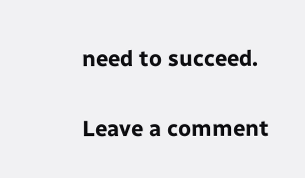need to succeed.

Leave a comment